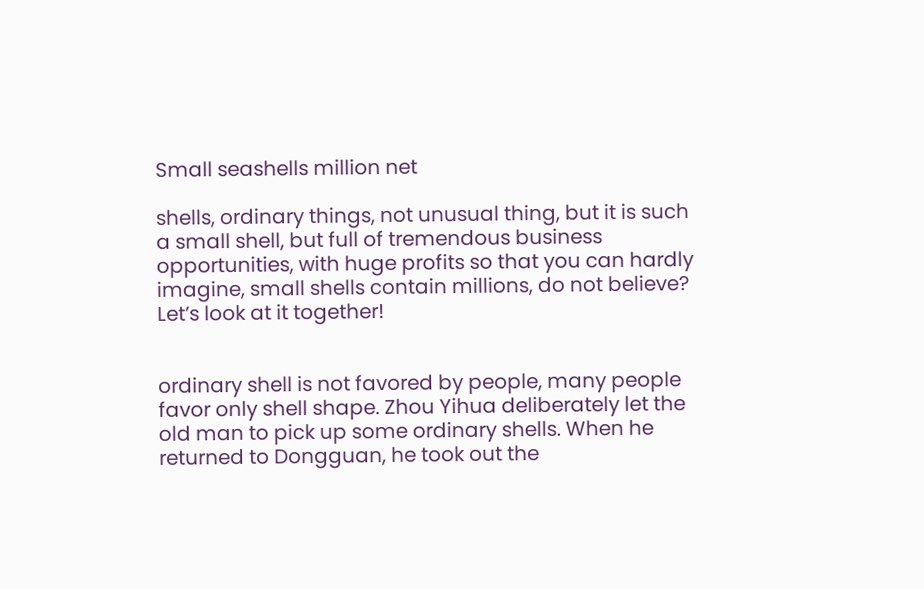Small seashells million net

shells, ordinary things, not unusual thing, but it is such a small shell, but full of tremendous business opportunities, with huge profits so that you can hardly imagine, small shells contain millions, do not believe? Let’s look at it together!


ordinary shell is not favored by people, many people favor only shell shape. Zhou Yihua deliberately let the old man to pick up some ordinary shells. When he returned to Dongguan, he took out the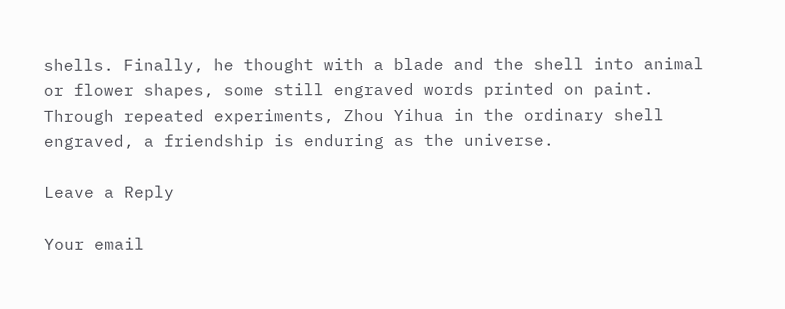shells. Finally, he thought with a blade and the shell into animal or flower shapes, some still engraved words printed on paint. Through repeated experiments, Zhou Yihua in the ordinary shell engraved, a friendship is enduring as the universe.

Leave a Reply

Your email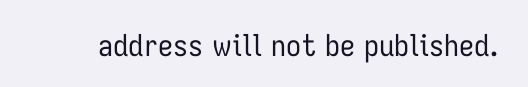address will not be published.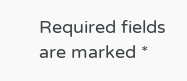Required fields are marked *